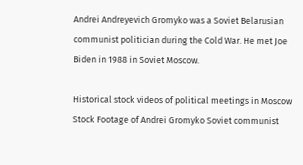Andrei Andreyevich Gromyko was a Soviet Belarusian communist politician during the Cold War. He met Joe Biden in 1988 in Soviet Moscow.

Historical stock videos of political meetings in Moscow Stock Footage of Andrei Gromyko Soviet communist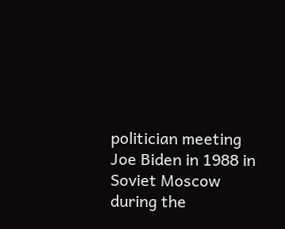politician meeting Joe Biden in 1988 in Soviet Moscow during the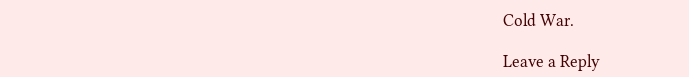Cold War.

Leave a Reply